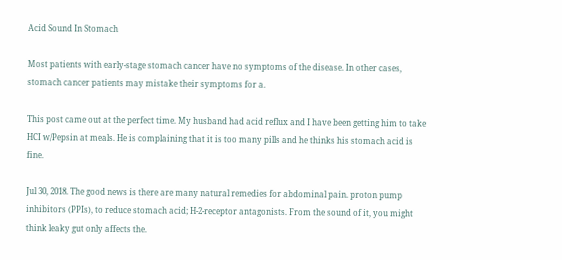Acid Sound In Stomach

Most patients with early-stage stomach cancer have no symptoms of the disease. In other cases, stomach cancer patients may mistake their symptoms for a.

This post came out at the perfect time. My husband had acid reflux and I have been getting him to take HCI w/Pepsin at meals. He is complaining that it is too many pills and he thinks his stomach acid is fine.

Jul 30, 2018. The good news is there are many natural remedies for abdominal pain. proton pump inhibitors (PPIs), to reduce stomach acid; H-2-receptor antagonists. From the sound of it, you might think leaky gut only affects the.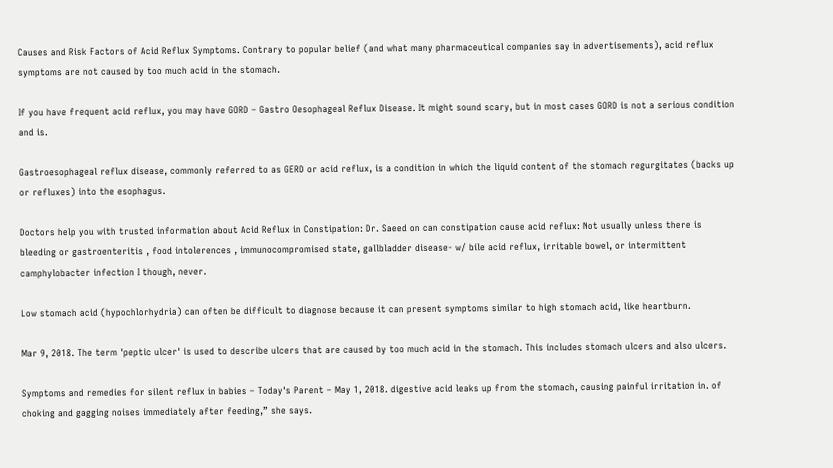Causes and Risk Factors of Acid Reflux Symptoms. Contrary to popular belief (and what many pharmaceutical companies say in advertisements), acid reflux symptoms are not caused by too much acid in the stomach.

If you have frequent acid reflux, you may have GORD – Gastro Oesophageal Reflux Disease. It might sound scary, but in most cases GORD is not a serious condition and is.

Gastroesophageal reflux disease, commonly referred to as GERD or acid reflux, is a condition in which the liquid content of the stomach regurgitates (backs up or refluxes) into the esophagus.

Doctors help you with trusted information about Acid Reflux in Constipation: Dr. Saeed on can constipation cause acid reflux: Not usually unless there is bleeding or gastroenteritis , food intolerences , immunocompromised state, gallbladder disease- w/ bile acid reflux, irritable bowel, or intermittent camphylobacter infection I though, never.

Low stomach acid (hypochlorhydria) can often be difficult to diagnose because it can present symptoms similar to high stomach acid, like heartburn.

Mar 9, 2018. The term 'peptic ulcer' is used to describe ulcers that are caused by too much acid in the stomach. This includes stomach ulcers and also ulcers.

Symptoms and remedies for silent reflux in babies – Today's Parent – May 1, 2018. digestive acid leaks up from the stomach, causing painful irritation in. of choking and gagging noises immediately after feeding,” she says.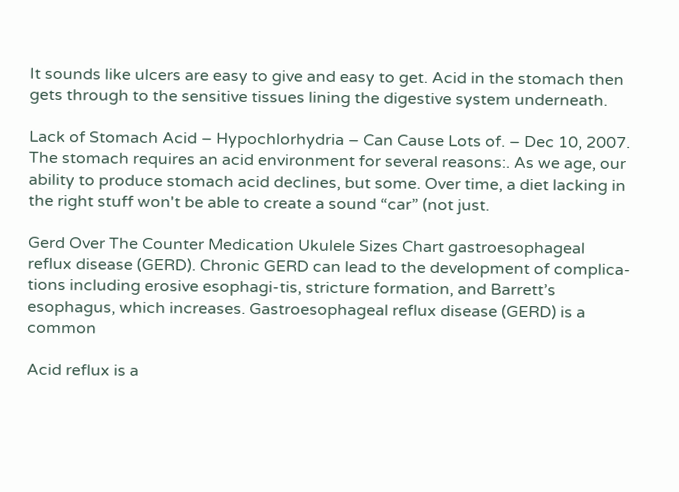It sounds like ulcers are easy to give and easy to get. Acid in the stomach then gets through to the sensitive tissues lining the digestive system underneath.

Lack of Stomach Acid – Hypochlorhydria – Can Cause Lots of. – Dec 10, 2007. The stomach requires an acid environment for several reasons:. As we age, our ability to produce stomach acid declines, but some. Over time, a diet lacking in the right stuff won't be able to create a sound “car” (not just.

Gerd Over The Counter Medication Ukulele Sizes Chart gastroesophageal reflux disease (GERD). Chronic GERD can lead to the development of complica-tions including erosive esophagi-tis, stricture formation, and Barrett’s esophagus, which increases. Gastroesophageal reflux disease (GERD) is a common

Acid reflux is a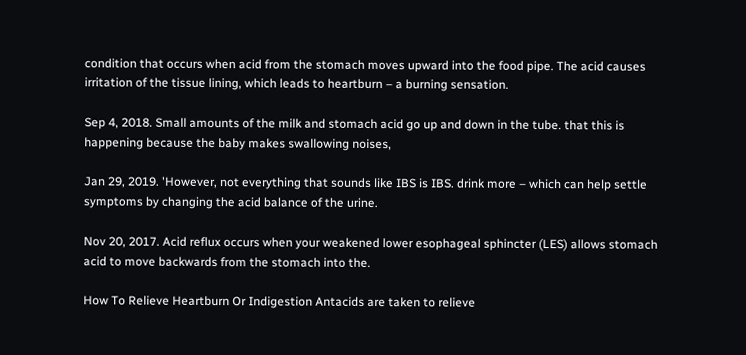condition that occurs when acid from the stomach moves upward into the food pipe. The acid causes irritation of the tissue lining, which leads to heartburn – a burning sensation.

Sep 4, 2018. Small amounts of the milk and stomach acid go up and down in the tube. that this is happening because the baby makes swallowing noises,

Jan 29, 2019. 'However, not everything that sounds like IBS is IBS. drink more – which can help settle symptoms by changing the acid balance of the urine.

Nov 20, 2017. Acid reflux occurs when your weakened lower esophageal sphincter (LES) allows stomach acid to move backwards from the stomach into the.

How To Relieve Heartburn Or Indigestion Antacids are taken to relieve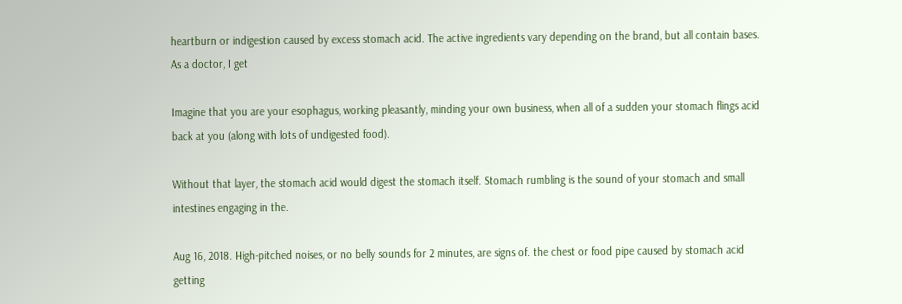heartburn or indigestion caused by excess stomach acid. The active ingredients vary depending on the brand, but all contain bases. As a doctor, I get

Imagine that you are your esophagus, working pleasantly, minding your own business, when all of a sudden your stomach flings acid back at you (along with lots of undigested food).

Without that layer, the stomach acid would digest the stomach itself. Stomach rumbling is the sound of your stomach and small intestines engaging in the.

Aug 16, 2018. High-pitched noises, or no belly sounds for 2 minutes, are signs of. the chest or food pipe caused by stomach acid getting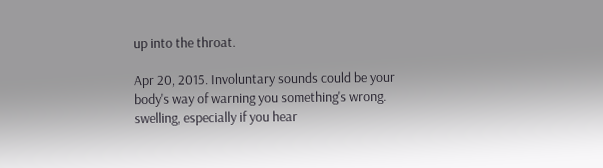up into the throat.

Apr 20, 2015. Involuntary sounds could be your body's way of warning you something's wrong. swelling, especially if you hear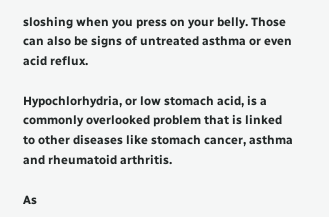sloshing when you press on your belly. Those can also be signs of untreated asthma or even acid reflux.

Hypochlorhydria, or low stomach acid, is a commonly overlooked problem that is linked to other diseases like stomach cancer, asthma and rheumatoid arthritis.

As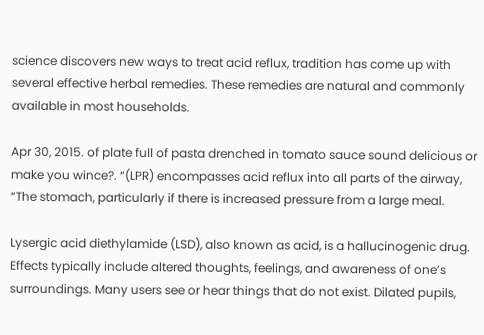science discovers new ways to treat acid reflux, tradition has come up with several effective herbal remedies. These remedies are natural and commonly available in most households.

Apr 30, 2015. of plate full of pasta drenched in tomato sauce sound delicious or make you wince?. “(LPR) encompasses acid reflux into all parts of the airway, “The stomach, particularly if there is increased pressure from a large meal.

Lysergic acid diethylamide (LSD), also known as acid, is a hallucinogenic drug. Effects typically include altered thoughts, feelings, and awareness of one’s surroundings. Many users see or hear things that do not exist. Dilated pupils,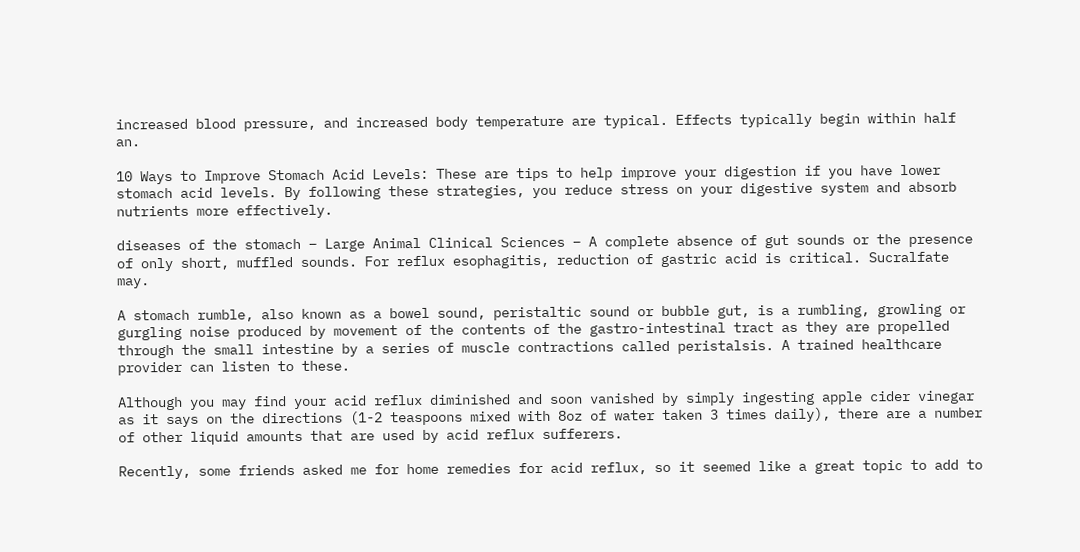increased blood pressure, and increased body temperature are typical. Effects typically begin within half an.

10 Ways to Improve Stomach Acid Levels: These are tips to help improve your digestion if you have lower stomach acid levels. By following these strategies, you reduce stress on your digestive system and absorb nutrients more effectively.

diseases of the stomach – Large Animal Clinical Sciences – A complete absence of gut sounds or the presence of only short, muffled sounds. For reflux esophagitis, reduction of gastric acid is critical. Sucralfate may.

A stomach rumble, also known as a bowel sound, peristaltic sound or bubble gut, is a rumbling, growling or gurgling noise produced by movement of the contents of the gastro-intestinal tract as they are propelled through the small intestine by a series of muscle contractions called peristalsis. A trained healthcare provider can listen to these.

Although you may find your acid reflux diminished and soon vanished by simply ingesting apple cider vinegar as it says on the directions (1-2 teaspoons mixed with 8oz of water taken 3 times daily), there are a number of other liquid amounts that are used by acid reflux sufferers.

Recently, some friends asked me for home remedies for acid reflux, so it seemed like a great topic to add to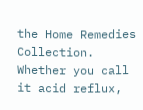the Home Remedies Collection. Whether you call it acid reflux,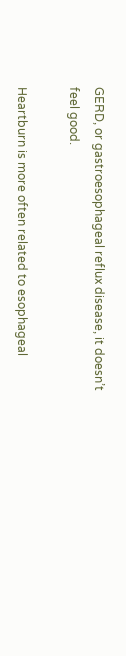GERD, or gastroesophageal reflux disease, it doesn’t feel good.

Heartburn is more often related to esophageal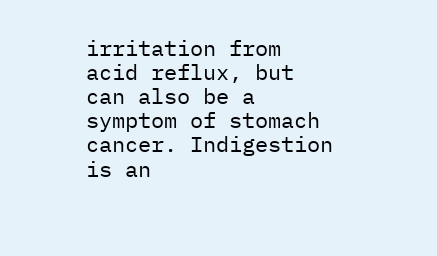irritation from acid reflux, but can also be a symptom of stomach cancer. Indigestion is an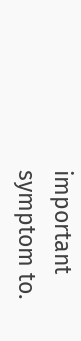important symptom to.